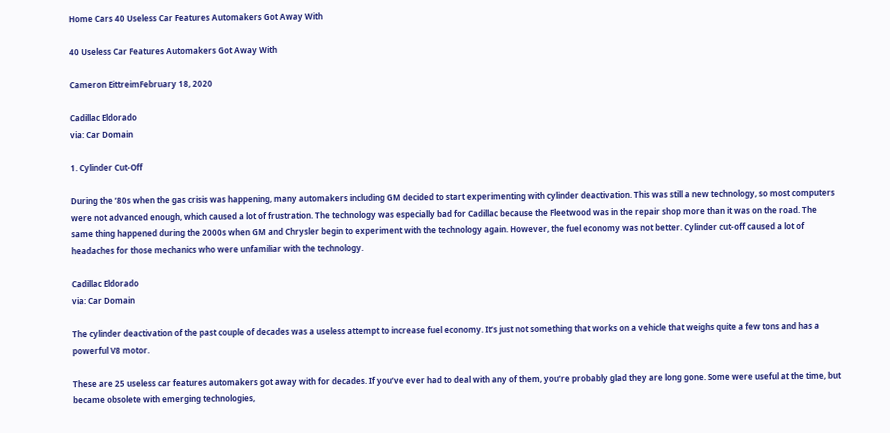Home Cars 40 Useless Car Features Automakers Got Away With

40 Useless Car Features Automakers Got Away With

Cameron EittreimFebruary 18, 2020

Cadillac Eldorado
via: Car Domain

1. Cylinder Cut-Off

During the ’80s when the gas crisis was happening, many automakers including GM decided to start experimenting with cylinder deactivation. This was still a new technology, so most computers were not advanced enough, which caused a lot of frustration. The technology was especially bad for Cadillac because the Fleetwood was in the repair shop more than it was on the road. The same thing happened during the 2000s when GM and Chrysler begin to experiment with the technology again. However, the fuel economy was not better. Cylinder cut-off caused a lot of headaches for those mechanics who were unfamiliar with the technology.

Cadillac Eldorado
via: Car Domain

The cylinder deactivation of the past couple of decades was a useless attempt to increase fuel economy. It’s just not something that works on a vehicle that weighs quite a few tons and has a powerful V8 motor.

These are 25 useless car features automakers got away with for decades. If you’ve ever had to deal with any of them, you’re probably glad they are long gone. Some were useful at the time, but became obsolete with emerging technologies,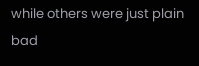while others were just plain bad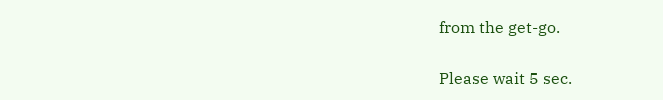from the get-go.

Please wait 5 sec.